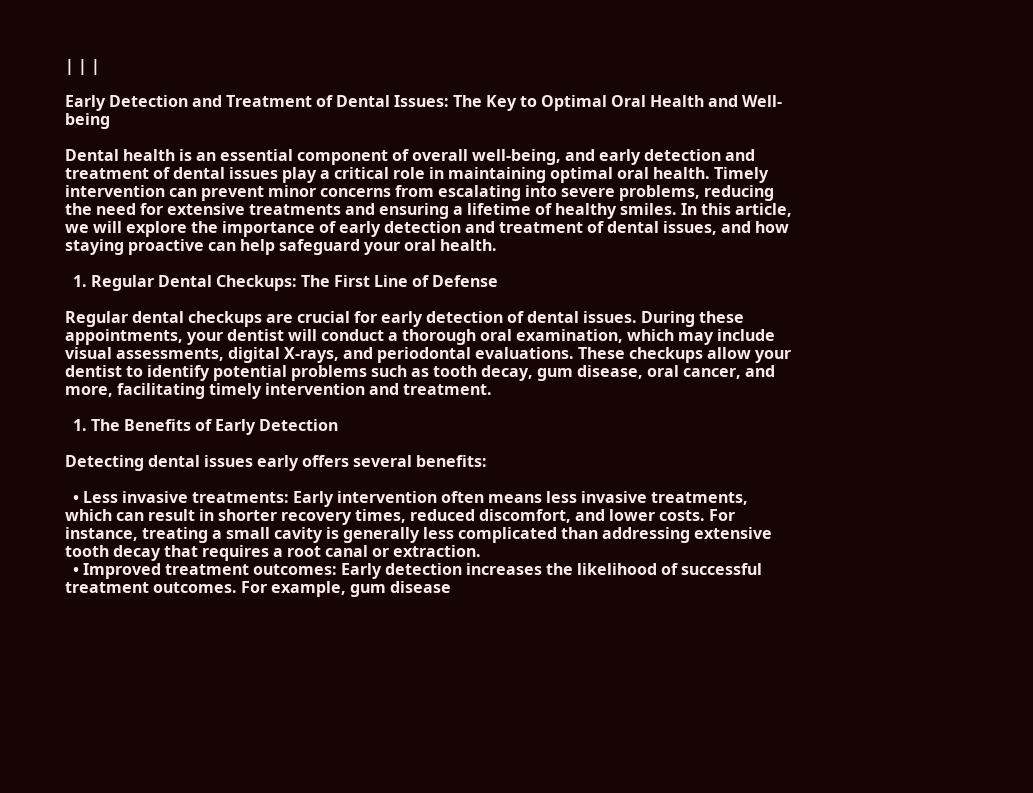| | |

Early Detection and Treatment of Dental Issues: The Key to Optimal Oral Health and Well-being

Dental health is an essential component of overall well-being, and early detection and treatment of dental issues play a critical role in maintaining optimal oral health. Timely intervention can prevent minor concerns from escalating into severe problems, reducing the need for extensive treatments and ensuring a lifetime of healthy smiles. In this article, we will explore the importance of early detection and treatment of dental issues, and how staying proactive can help safeguard your oral health.

  1. Regular Dental Checkups: The First Line of Defense

Regular dental checkups are crucial for early detection of dental issues. During these appointments, your dentist will conduct a thorough oral examination, which may include visual assessments, digital X-rays, and periodontal evaluations. These checkups allow your dentist to identify potential problems such as tooth decay, gum disease, oral cancer, and more, facilitating timely intervention and treatment.

  1. The Benefits of Early Detection

Detecting dental issues early offers several benefits:

  • Less invasive treatments: Early intervention often means less invasive treatments, which can result in shorter recovery times, reduced discomfort, and lower costs. For instance, treating a small cavity is generally less complicated than addressing extensive tooth decay that requires a root canal or extraction.
  • Improved treatment outcomes: Early detection increases the likelihood of successful treatment outcomes. For example, gum disease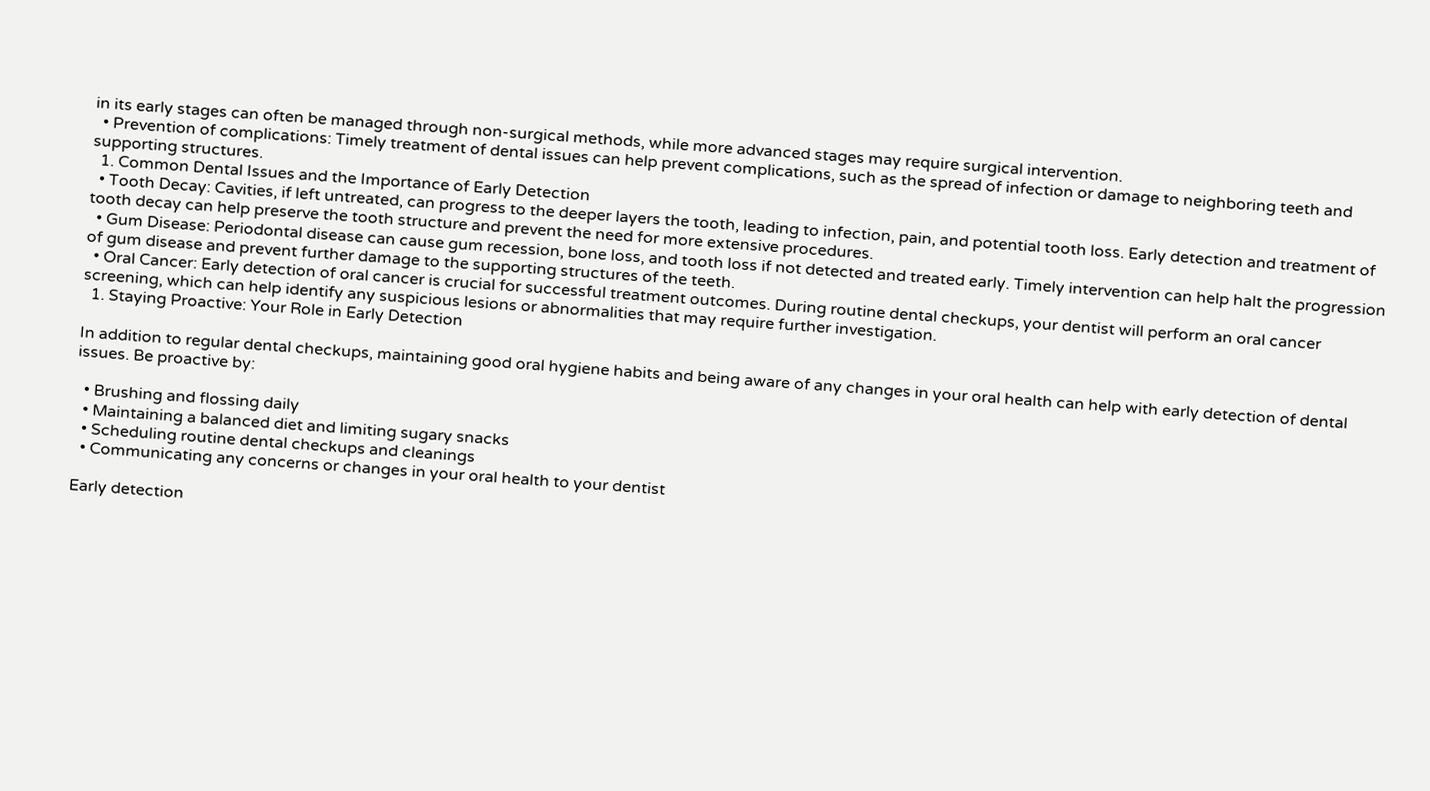in its early stages can often be managed through non-surgical methods, while more advanced stages may require surgical intervention.
  • Prevention of complications: Timely treatment of dental issues can help prevent complications, such as the spread of infection or damage to neighboring teeth and supporting structures.
  1. Common Dental Issues and the Importance of Early Detection
  • Tooth Decay: Cavities, if left untreated, can progress to the deeper layers the tooth, leading to infection, pain, and potential tooth loss. Early detection and treatment of tooth decay can help preserve the tooth structure and prevent the need for more extensive procedures.
  • Gum Disease: Periodontal disease can cause gum recession, bone loss, and tooth loss if not detected and treated early. Timely intervention can help halt the progression of gum disease and prevent further damage to the supporting structures of the teeth.
  • Oral Cancer: Early detection of oral cancer is crucial for successful treatment outcomes. During routine dental checkups, your dentist will perform an oral cancer screening, which can help identify any suspicious lesions or abnormalities that may require further investigation.
  1. Staying Proactive: Your Role in Early Detection

In addition to regular dental checkups, maintaining good oral hygiene habits and being aware of any changes in your oral health can help with early detection of dental issues. Be proactive by:

  • Brushing and flossing daily
  • Maintaining a balanced diet and limiting sugary snacks
  • Scheduling routine dental checkups and cleanings
  • Communicating any concerns or changes in your oral health to your dentist

Early detection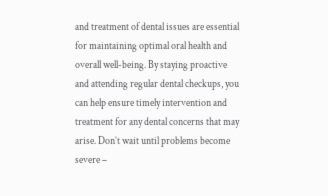and treatment of dental issues are essential for maintaining optimal oral health and overall well-being. By staying proactive and attending regular dental checkups, you can help ensure timely intervention and treatment for any dental concerns that may arise. Don’t wait until problems become severe –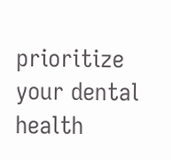prioritize your dental health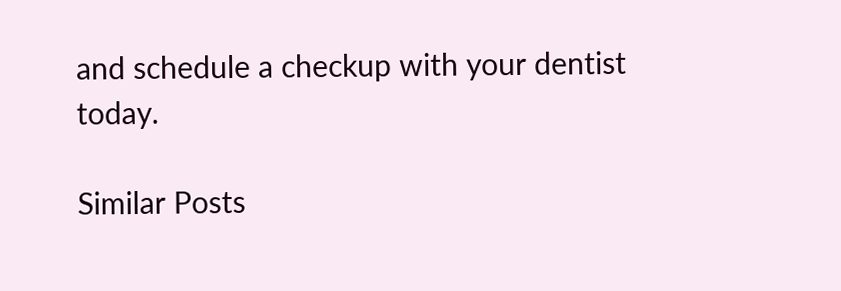and schedule a checkup with your dentist today.

Similar Posts